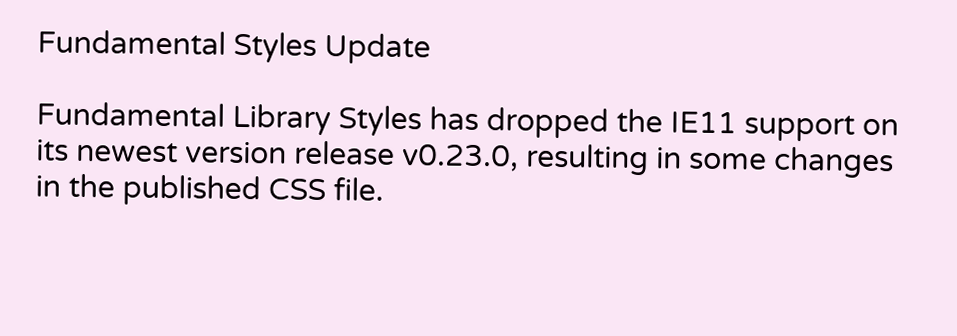Fundamental Styles Update

Fundamental Library Styles has dropped the IE11 support on its newest version release v0.23.0, resulting in some changes in the published CSS file.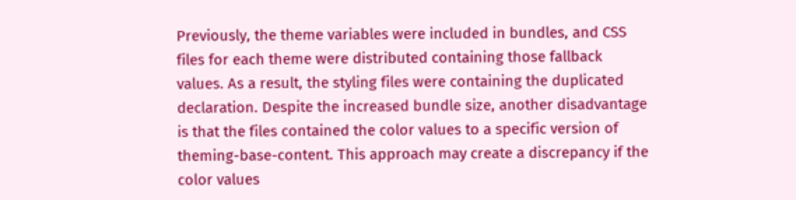Previously, the theme variables were included in bundles, and CSS files for each theme were distributed containing those fallback values. As a result, the styling files were containing the duplicated declaration. Despite the increased bundle size, another disadvantage is that the files contained the color values to a specific version of theming-base-content. This approach may create a discrepancy if the color values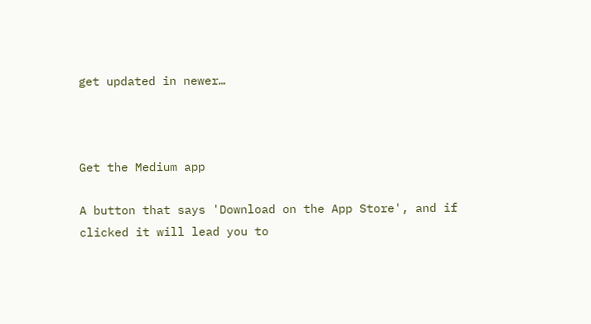get updated in newer…



Get the Medium app

A button that says 'Download on the App Store', and if clicked it will lead you to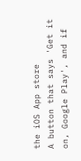the iOS App store
A button that says 'Get it on, Google Play', and if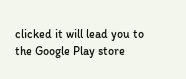clicked it will lead you to the Google Play store